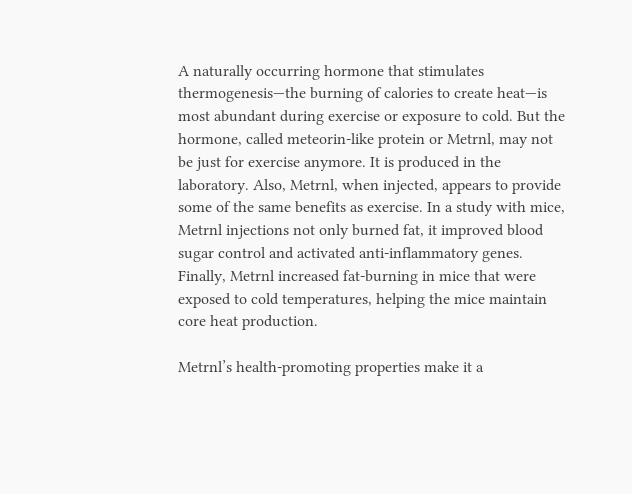A naturally occurring hormone that stimulates thermogenesis—the burning of calories to create heat—is most abundant during exercise or exposure to cold. But the hormone, called meteorin-like protein or Metrnl, may not be just for exercise anymore. It is produced in the laboratory. Also, Metrnl, when injected, appears to provide some of the same benefits as exercise. In a study with mice, Metrnl injections not only burned fat, it improved blood sugar control and activated anti-inflammatory genes. Finally, Metrnl increased fat-burning in mice that were exposed to cold temperatures, helping the mice maintain core heat production.

Metrnl’s health-promoting properties make it a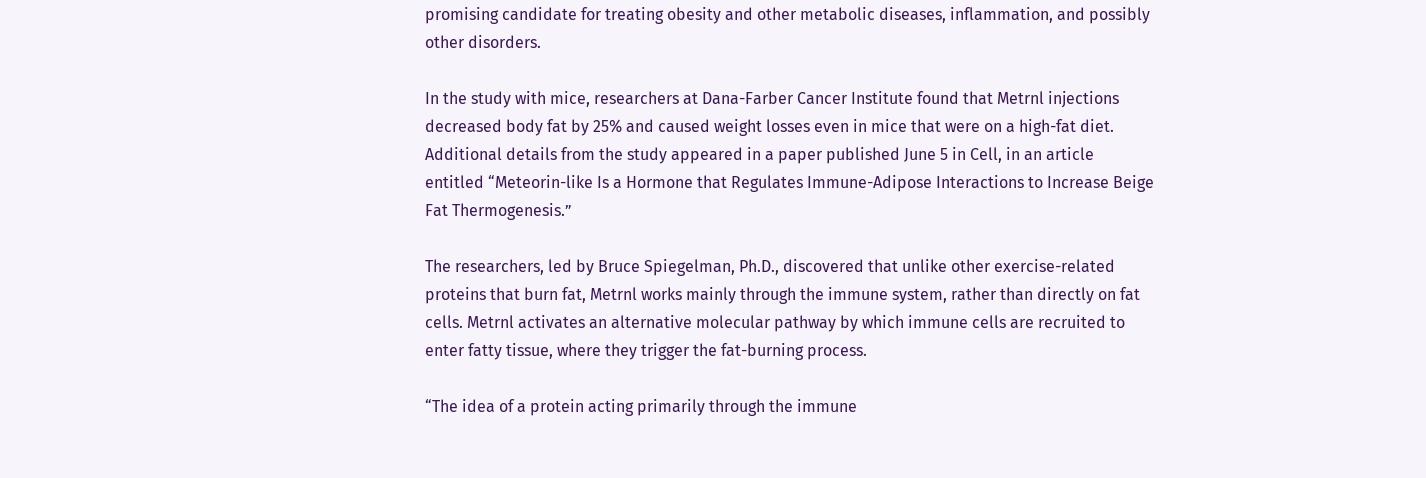promising candidate for treating obesity and other metabolic diseases, inflammation, and possibly other disorders.

In the study with mice, researchers at Dana-Farber Cancer Institute found that Metrnl injections decreased body fat by 25% and caused weight losses even in mice that were on a high-fat diet. Additional details from the study appeared in a paper published June 5 in Cell, in an article entitled “Meteorin-like Is a Hormone that Regulates Immune-Adipose Interactions to Increase Beige Fat Thermogenesis.”

The researchers, led by Bruce Spiegelman, Ph.D., discovered that unlike other exercise-related proteins that burn fat, Metrnl works mainly through the immune system, rather than directly on fat cells. Metrnl activates an alternative molecular pathway by which immune cells are recruited to enter fatty tissue, where they trigger the fat-burning process.

“The idea of a protein acting primarily through the immune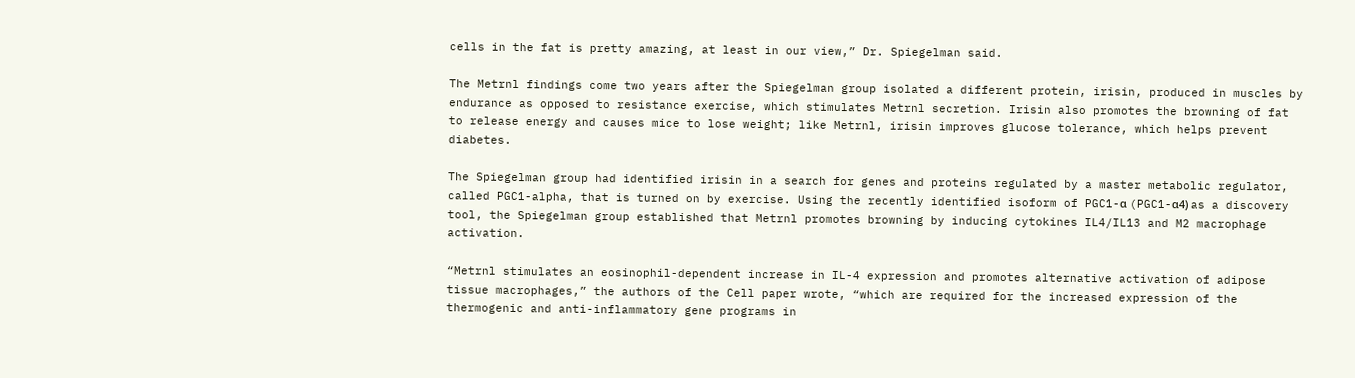cells in the fat is pretty amazing, at least in our view,” Dr. Spiegelman said.

The Metrnl findings come two years after the Spiegelman group isolated a different protein, irisin, produced in muscles by endurance as opposed to resistance exercise, which stimulates Metrnl secretion. Irisin also promotes the browning of fat to release energy and causes mice to lose weight; like Metrnl, irisin improves glucose tolerance, which helps prevent diabetes.

The Spiegelman group had identified irisin in a search for genes and proteins regulated by a master metabolic regulator, called PGC1-alpha, that is turned on by exercise. Using the recently identified isoform of PGC1-α (PGC1-α4) as a discovery tool, the Spiegelman group established that Metrnl promotes browning by inducing cytokines IL4/IL13 and M2 macrophage activation.

“Metrnl stimulates an eosinophil-dependent increase in IL-4 expression and promotes alternative activation of adipose tissue macrophages,” the authors of the Cell paper wrote, “which are required for the increased expression of the thermogenic and anti-inflammatory gene programs in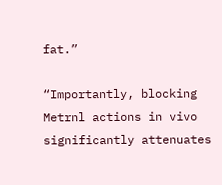fat.”

“Importantly, blocking Metrnl actions in vivo significantly attenuates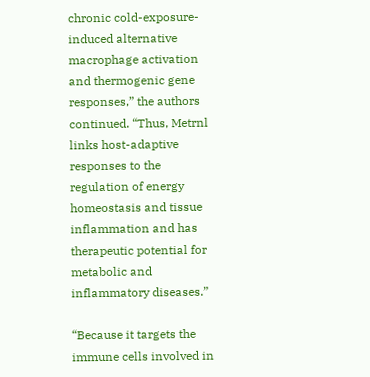chronic cold-exposure-induced alternative macrophage activation and thermogenic gene responses,” the authors continued. “Thus, Metrnl links host-adaptive responses to the regulation of energy homeostasis and tissue inflammation and has therapeutic potential for metabolic and inflammatory diseases.”

“Because it targets the immune cells involved in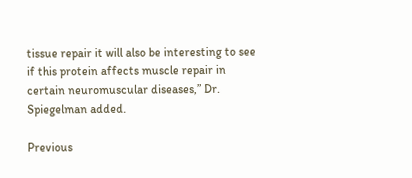tissue repair it will also be interesting to see if this protein affects muscle repair in certain neuromuscular diseases,” Dr. Spiegelman added.

Previous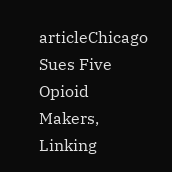articleChicago Sues Five Opioid Makers, Linking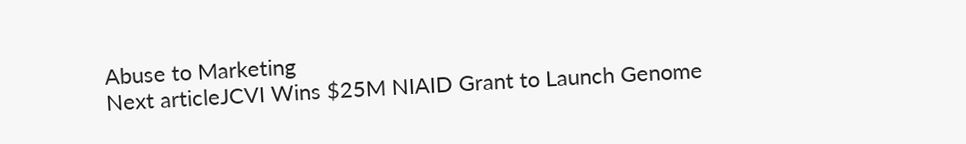Abuse to Marketing
Next articleJCVI Wins $25M NIAID Grant to Launch Genome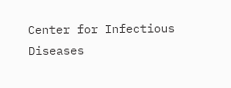Center for Infectious Diseases